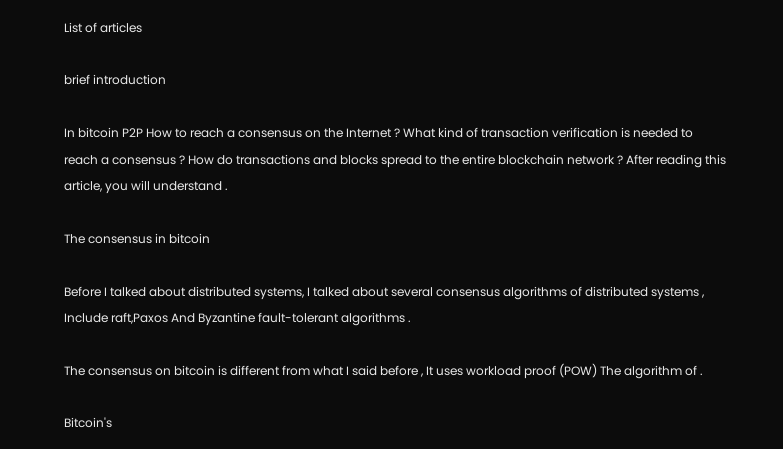List of articles

brief introduction

In bitcoin P2P How to reach a consensus on the Internet ? What kind of transaction verification is needed to reach a consensus ? How do transactions and blocks spread to the entire blockchain network ? After reading this article, you will understand .

The consensus in bitcoin

Before I talked about distributed systems, I talked about several consensus algorithms of distributed systems , Include raft,Paxos And Byzantine fault-tolerant algorithms .

The consensus on bitcoin is different from what I said before , It uses workload proof (POW) The algorithm of .

Bitcoin's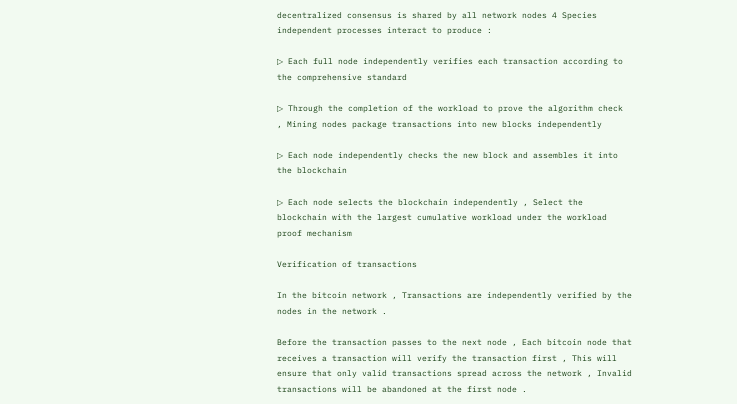decentralized consensus is shared by all network nodes 4 Species independent processes interact to produce :

▷ Each full node independently verifies each transaction according to the comprehensive standard

▷ Through the completion of the workload to prove the algorithm check , Mining nodes package transactions into new blocks independently

▷ Each node independently checks the new block and assembles it into the blockchain

▷ Each node selects the blockchain independently , Select the blockchain with the largest cumulative workload under the workload proof mechanism

Verification of transactions

In the bitcoin network , Transactions are independently verified by the nodes in the network .

Before the transaction passes to the next node , Each bitcoin node that receives a transaction will verify the transaction first , This will ensure that only valid transactions spread across the network , Invalid transactions will be abandoned at the first node .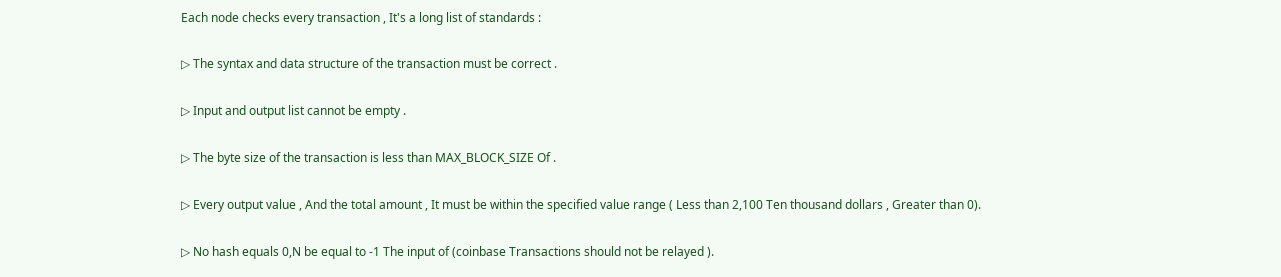Each node checks every transaction , It's a long list of standards :

▷ The syntax and data structure of the transaction must be correct .

▷ Input and output list cannot be empty .

▷ The byte size of the transaction is less than MAX_BLOCK_SIZE Of .

▷ Every output value , And the total amount , It must be within the specified value range ( Less than 2,100 Ten thousand dollars , Greater than 0).

▷ No hash equals 0,N be equal to -1 The input of (coinbase Transactions should not be relayed ).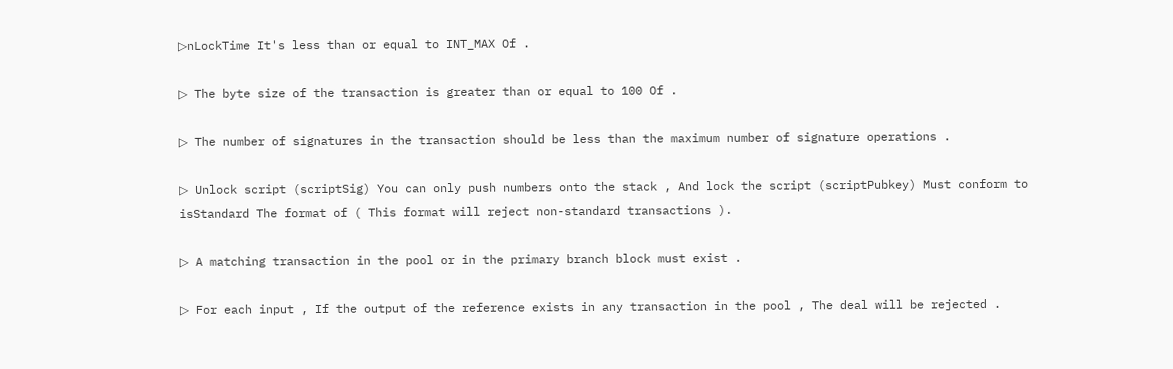▷nLockTime It's less than or equal to INT_MAX Of .

▷ The byte size of the transaction is greater than or equal to 100 Of .

▷ The number of signatures in the transaction should be less than the maximum number of signature operations .

▷ Unlock script (scriptSig) You can only push numbers onto the stack , And lock the script (scriptPubkey) Must conform to isStandard The format of ( This format will reject non-standard transactions ).

▷ A matching transaction in the pool or in the primary branch block must exist .

▷ For each input , If the output of the reference exists in any transaction in the pool , The deal will be rejected .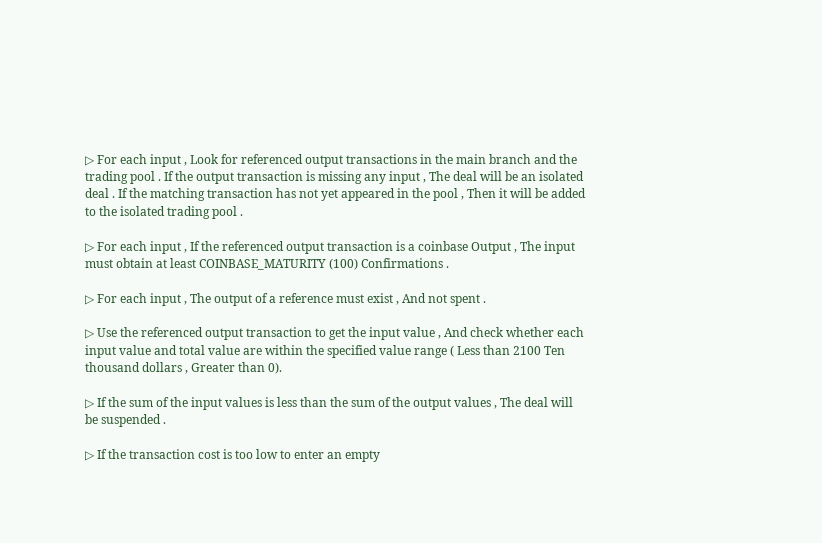▷ For each input , Look for referenced output transactions in the main branch and the trading pool . If the output transaction is missing any input , The deal will be an isolated deal . If the matching transaction has not yet appeared in the pool , Then it will be added to the isolated trading pool .

▷ For each input , If the referenced output transaction is a coinbase Output , The input must obtain at least COINBASE_MATURITY (100) Confirmations .

▷ For each input , The output of a reference must exist , And not spent .

▷ Use the referenced output transaction to get the input value , And check whether each input value and total value are within the specified value range ( Less than 2100 Ten thousand dollars , Greater than 0).

▷ If the sum of the input values is less than the sum of the output values , The deal will be suspended .

▷ If the transaction cost is too low to enter an empty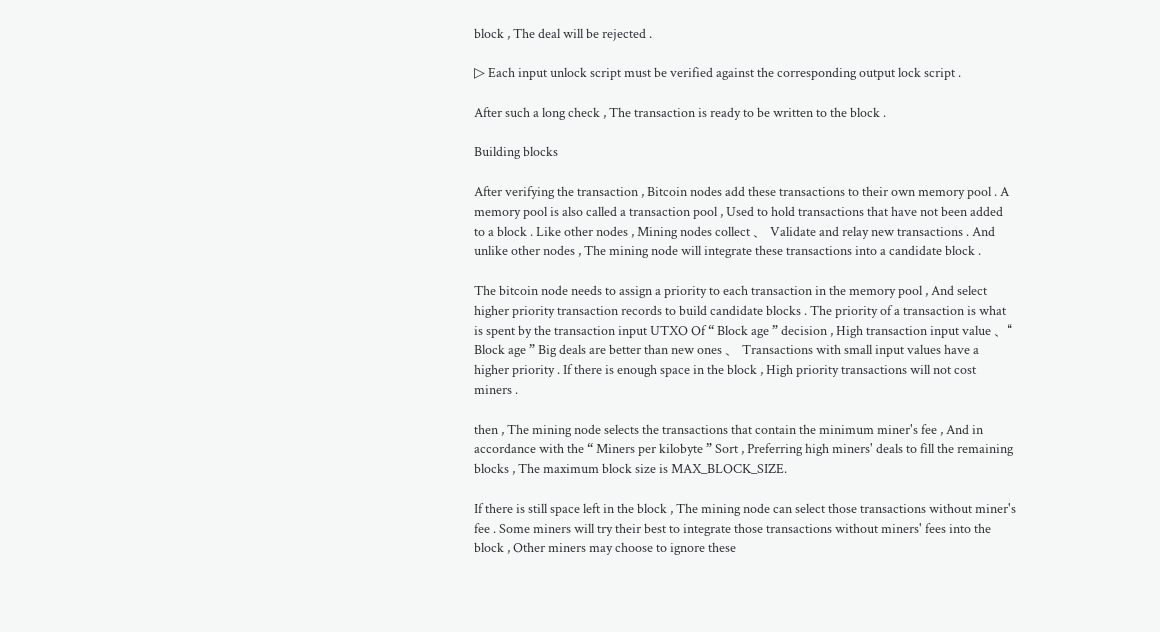block , The deal will be rejected .

▷ Each input unlock script must be verified against the corresponding output lock script .

After such a long check , The transaction is ready to be written to the block .

Building blocks

After verifying the transaction , Bitcoin nodes add these transactions to their own memory pool . A memory pool is also called a transaction pool , Used to hold transactions that have not been added to a block . Like other nodes , Mining nodes collect 、 Validate and relay new transactions . And unlike other nodes , The mining node will integrate these transactions into a candidate block .

The bitcoin node needs to assign a priority to each transaction in the memory pool , And select higher priority transaction records to build candidate blocks . The priority of a transaction is what is spent by the transaction input UTXO Of “ Block age ” decision , High transaction input value 、“ Block age ” Big deals are better than new ones 、 Transactions with small input values have a higher priority . If there is enough space in the block , High priority transactions will not cost miners .

then , The mining node selects the transactions that contain the minimum miner's fee , And in accordance with the “ Miners per kilobyte ” Sort , Preferring high miners' deals to fill the remaining blocks , The maximum block size is MAX_BLOCK_SIZE.

If there is still space left in the block , The mining node can select those transactions without miner's fee . Some miners will try their best to integrate those transactions without miners' fees into the block , Other miners may choose to ignore these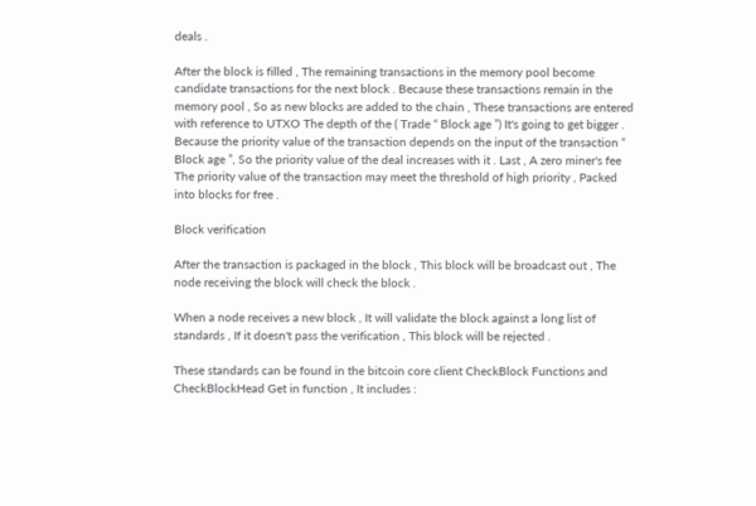deals .

After the block is filled , The remaining transactions in the memory pool become candidate transactions for the next block . Because these transactions remain in the memory pool , So as new blocks are added to the chain , These transactions are entered with reference to UTXO The depth of the ( Trade “ Block age ”) It's going to get bigger . Because the priority value of the transaction depends on the input of the transaction “ Block age ”, So the priority value of the deal increases with it . Last , A zero miner's fee The priority value of the transaction may meet the threshold of high priority , Packed into blocks for free .

Block verification

After the transaction is packaged in the block , This block will be broadcast out , The node receiving the block will check the block .

When a node receives a new block , It will validate the block against a long list of standards , If it doesn't pass the verification , This block will be rejected .

These standards can be found in the bitcoin core client CheckBlock Functions and CheckBlockHead Get in function , It includes :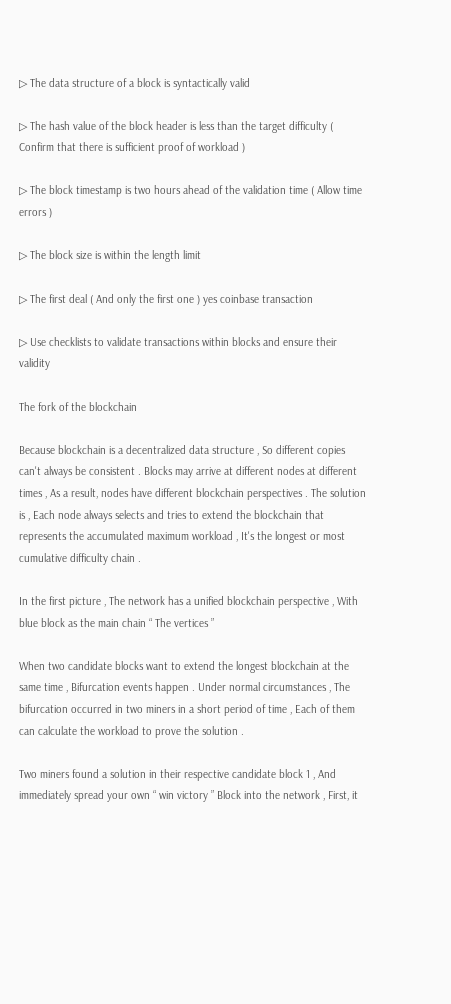▷ The data structure of a block is syntactically valid

▷ The hash value of the block header is less than the target difficulty ( Confirm that there is sufficient proof of workload )

▷ The block timestamp is two hours ahead of the validation time ( Allow time errors )

▷ The block size is within the length limit

▷ The first deal ( And only the first one ) yes coinbase transaction

▷ Use checklists to validate transactions within blocks and ensure their validity

The fork of the blockchain

Because blockchain is a decentralized data structure , So different copies can't always be consistent . Blocks may arrive at different nodes at different times , As a result, nodes have different blockchain perspectives . The solution is , Each node always selects and tries to extend the blockchain that represents the accumulated maximum workload , It's the longest or most cumulative difficulty chain .

In the first picture , The network has a unified blockchain perspective , With blue block as the main chain “ The vertices ”

When two candidate blocks want to extend the longest blockchain at the same time , Bifurcation events happen . Under normal circumstances , The bifurcation occurred in two miners in a short period of time , Each of them can calculate the workload to prove the solution .

Two miners found a solution in their respective candidate block 1 , And immediately spread your own “ win victory ” Block into the network , First, it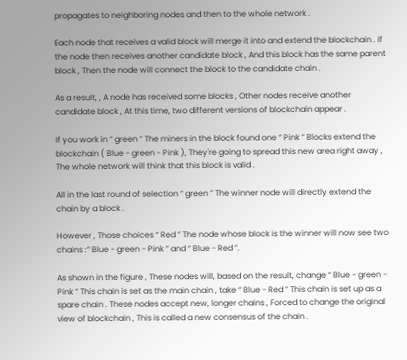propagates to neighboring nodes and then to the whole network .

Each node that receives a valid block will merge it into and extend the blockchain . If the node then receives another candidate block , And this block has the same parent block , Then the node will connect the block to the candidate chain .

As a result, , A node has received some blocks , Other nodes receive another candidate block , At this time, two different versions of blockchain appear .

If you work in “ green ” The miners in the block found one “ Pink ” Blocks extend the blockchain ( Blue - green - Pink ), They're going to spread this new area right away , The whole network will think that this block is valid .

All in the last round of selection “ green ” The winner node will directly extend the chain by a block .

However , Those choices “ Red ” The node whose block is the winner will now see two chains :“ Blue - green - Pink ” and “ Blue - Red ”.

As shown in the figure , These nodes will, based on the result, change “ Blue - green - Pink ” This chain is set as the main chain , take “ Blue - Red ” This chain is set up as a spare chain . These nodes accept new, longer chains , Forced to change the original view of blockchain , This is called a new consensus of the chain .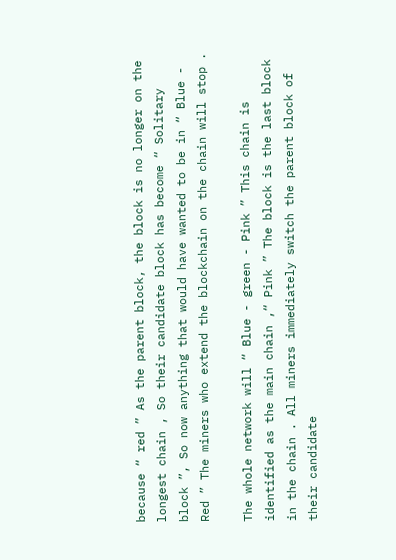because “ red ” As the parent block, the block is no longer on the longest chain , So their candidate block has become “ Solitary block ”, So now anything that would have wanted to be in “ Blue - Red ” The miners who extend the blockchain on the chain will stop .

The whole network will “ Blue - green - Pink ” This chain is identified as the main chain ,“ Pink ” The block is the last block in the chain . All miners immediately switch the parent block of their candidate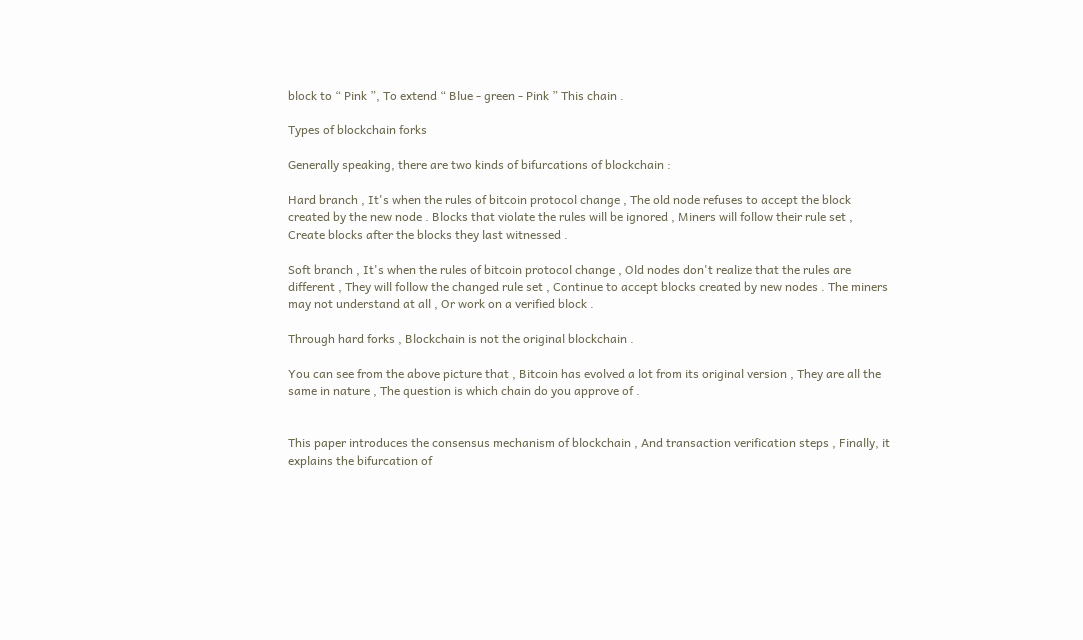block to “ Pink ”, To extend “ Blue - green - Pink ” This chain .

Types of blockchain forks

Generally speaking, there are two kinds of bifurcations of blockchain :

Hard branch , It's when the rules of bitcoin protocol change , The old node refuses to accept the block created by the new node . Blocks that violate the rules will be ignored , Miners will follow their rule set , Create blocks after the blocks they last witnessed .

Soft branch , It's when the rules of bitcoin protocol change , Old nodes don't realize that the rules are different , They will follow the changed rule set , Continue to accept blocks created by new nodes . The miners may not understand at all , Or work on a verified block .

Through hard forks , Blockchain is not the original blockchain .

You can see from the above picture that , Bitcoin has evolved a lot from its original version , They are all the same in nature , The question is which chain do you approve of .


This paper introduces the consensus mechanism of blockchain , And transaction verification steps , Finally, it explains the bifurcation of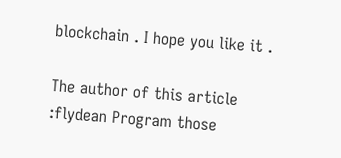blockchain . I hope you like it .

The author of this article :flydean Program those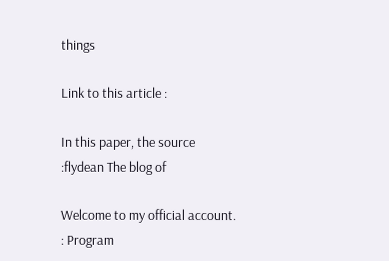things

Link to this article :

In this paper, the source :flydean The blog of

Welcome to my official account. : Program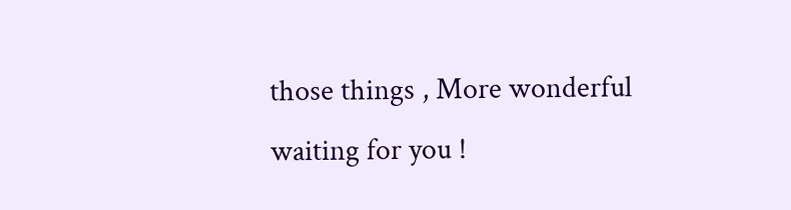those things , More wonderful waiting for you !